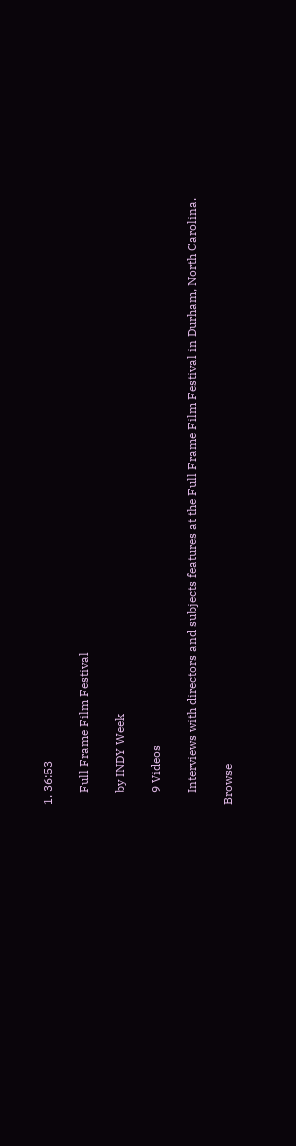1. 36:53

    Full Frame Film Festival

    by INDY Week

    9 Videos

    Interviews with directors and subjects features at the Full Frame Film Festival in Durham, North Carolina.

Browse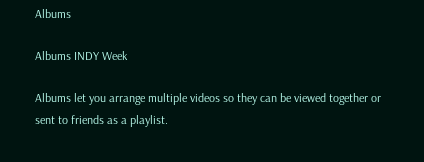Albums

Albums INDY Week

Albums let you arrange multiple videos so they can be viewed together or sent to friends as a playlist.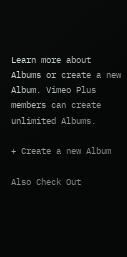Learn more about Albums or create a new Album. Vimeo Plus members can create unlimited Albums.

+ Create a new Album

Also Check Out